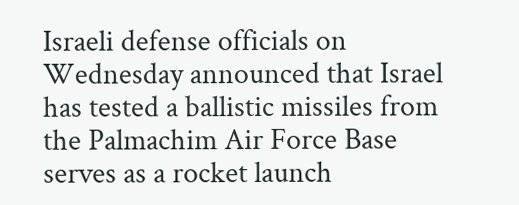Israeli defense officials on Wednesday announced that Israel has tested a ballistic missiles from the Palmachim Air Force Base serves as a rocket launch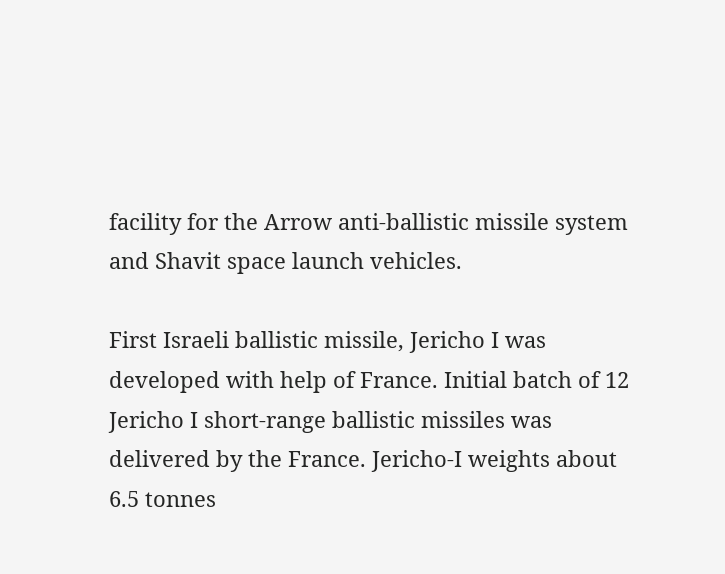facility for the Arrow anti-ballistic missile system and Shavit space launch vehicles.

First Israeli ballistic missile, Jericho I was developed with help of France. Initial batch of 12  Jericho I short-range ballistic missiles was delivered by the France. Jericho-I weights about 6.5 tonnes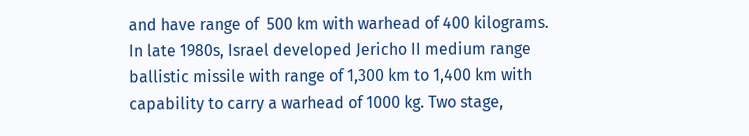and have range of  500 km with warhead of 400 kilograms.
In late 1980s, Israel developed Jericho II medium range ballistic missile with range of 1,300 km to 1,400 km with capability to carry a warhead of 1000 kg. Two stage,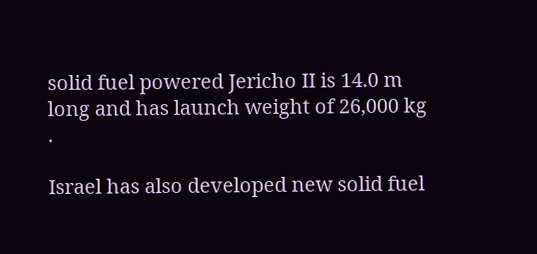solid fuel powered Jericho II is 14.0 m long and has launch weight of 26,000 kg .

Israel has also developed new solid fuel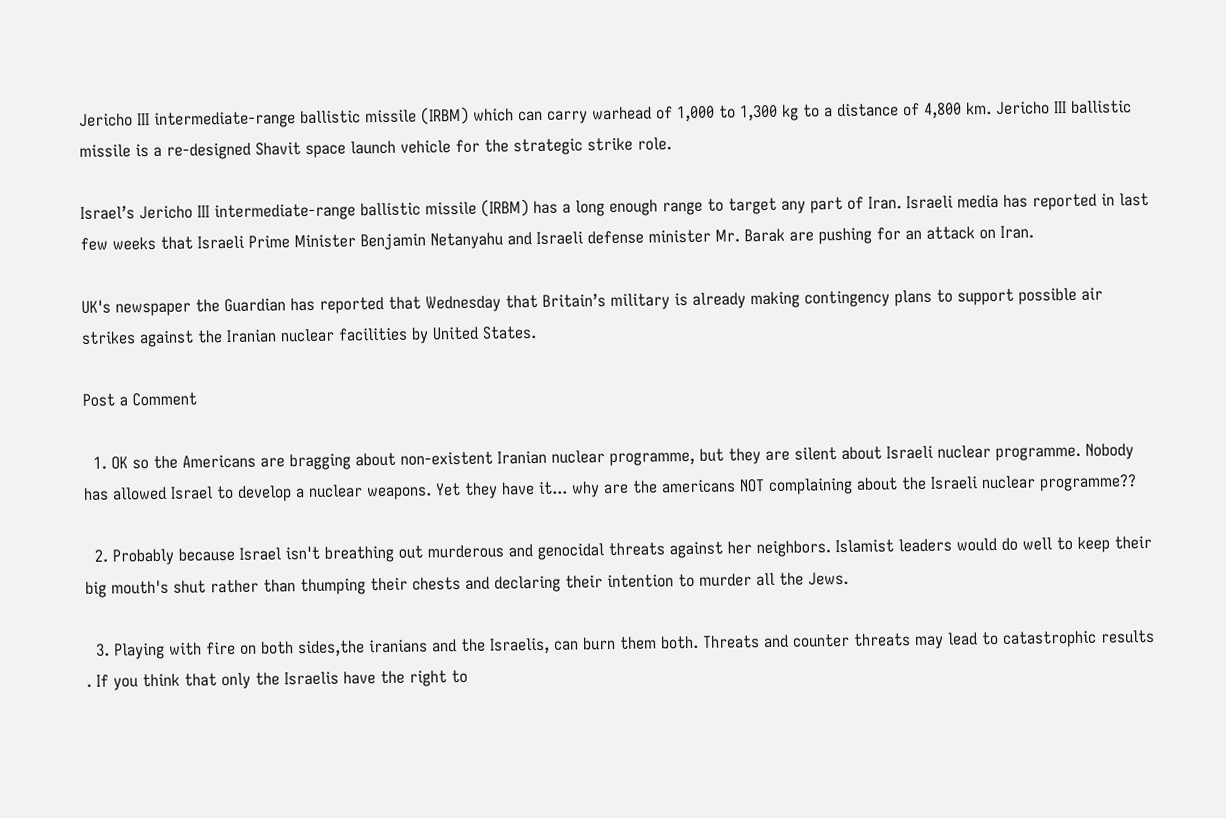Jericho III intermediate-range ballistic missile (IRBM) which can carry warhead of 1,000 to 1,300 kg to a distance of 4,800 km. Jericho III ballistic missile is a re-designed Shavit space launch vehicle for the strategic strike role.

Israel’s Jericho III intermediate-range ballistic missile (IRBM) has a long enough range to target any part of Iran. Israeli media has reported in last few weeks that Israeli Prime Minister Benjamin Netanyahu and Israeli defense minister Mr. Barak are pushing for an attack on Iran.

UK's newspaper the Guardian has reported that Wednesday that Britain’s military is already making contingency plans to support possible air strikes against the Iranian nuclear facilities by United States.

Post a Comment

  1. OK so the Americans are bragging about non-existent Iranian nuclear programme, but they are silent about Israeli nuclear programme. Nobody has allowed Israel to develop a nuclear weapons. Yet they have it... why are the americans NOT complaining about the Israeli nuclear programme??

  2. Probably because Israel isn't breathing out murderous and genocidal threats against her neighbors. Islamist leaders would do well to keep their big mouth's shut rather than thumping their chests and declaring their intention to murder all the Jews.

  3. Playing with fire on both sides,the iranians and the Israelis, can burn them both. Threats and counter threats may lead to catastrophic results . If you think that only the Israelis have the right to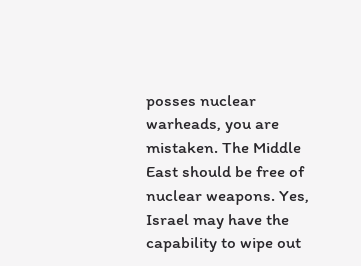posses nuclear warheads, you are mistaken. The Middle East should be free of nuclear weapons. Yes, Israel may have the capability to wipe out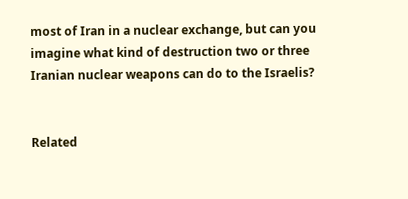most of Iran in a nuclear exchange, but can you imagine what kind of destruction two or three Iranian nuclear weapons can do to the Israelis?


Related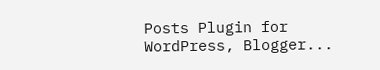Posts Plugin for WordPress, Blogger...